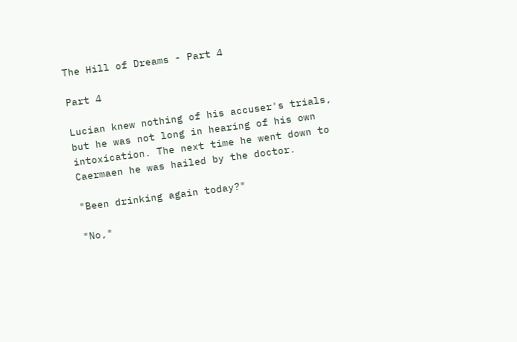The Hill of Dreams - Part 4

Part 4

Lucian knew nothing of his accuser's trials, but he was not long in hearing of his own intoxication. The next time he went down to Caermaen he was hailed by the doctor.

"Been drinking again today?"

"No,"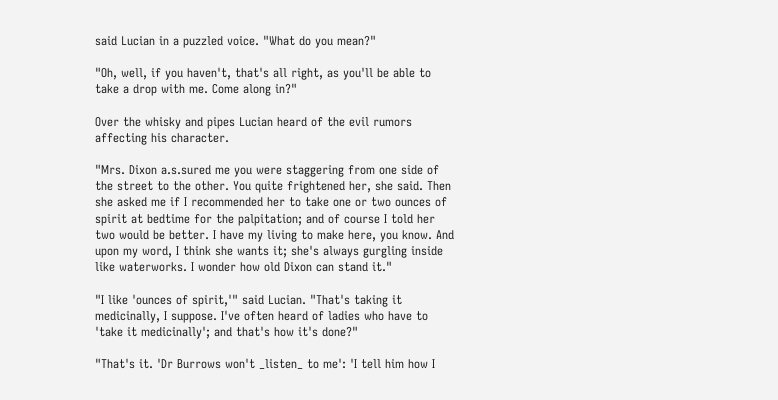said Lucian in a puzzled voice. "What do you mean?"

"Oh, well, if you haven't, that's all right, as you'll be able to take a drop with me. Come along in?"

Over the whisky and pipes Lucian heard of the evil rumors affecting his character.

"Mrs. Dixon a.s.sured me you were staggering from one side of the street to the other. You quite frightened her, she said. Then she asked me if I recommended her to take one or two ounces of spirit at bedtime for the palpitation; and of course I told her two would be better. I have my living to make here, you know. And upon my word, I think she wants it; she's always gurgling inside like waterworks. I wonder how old Dixon can stand it."

"I like 'ounces of spirit,'" said Lucian. "That's taking it medicinally, I suppose. I've often heard of ladies who have to 'take it medicinally'; and that's how it's done?"

"That's it. 'Dr Burrows won't _listen_ to me': 'I tell him how I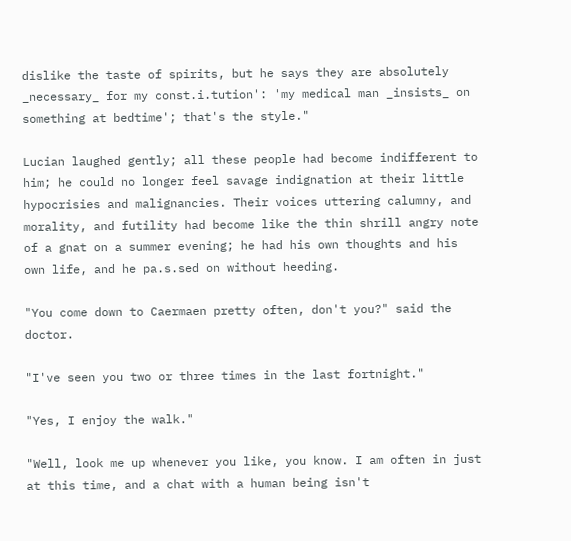dislike the taste of spirits, but he says they are absolutely _necessary_ for my const.i.tution': 'my medical man _insists_ on something at bedtime'; that's the style."

Lucian laughed gently; all these people had become indifferent to him; he could no longer feel savage indignation at their little hypocrisies and malignancies. Their voices uttering calumny, and morality, and futility had become like the thin shrill angry note of a gnat on a summer evening; he had his own thoughts and his own life, and he pa.s.sed on without heeding.

"You come down to Caermaen pretty often, don't you?" said the doctor.

"I've seen you two or three times in the last fortnight."

"Yes, I enjoy the walk."

"Well, look me up whenever you like, you know. I am often in just at this time, and a chat with a human being isn't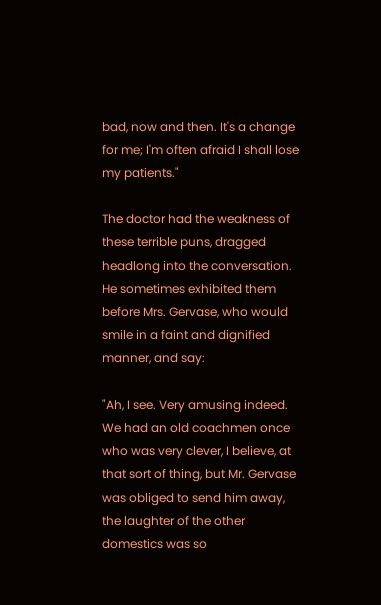bad, now and then. It's a change for me; I'm often afraid I shall lose my patients."

The doctor had the weakness of these terrible puns, dragged headlong into the conversation. He sometimes exhibited them before Mrs. Gervase, who would smile in a faint and dignified manner, and say:

"Ah, I see. Very amusing indeed. We had an old coachmen once who was very clever, I believe, at that sort of thing, but Mr. Gervase was obliged to send him away, the laughter of the other domestics was so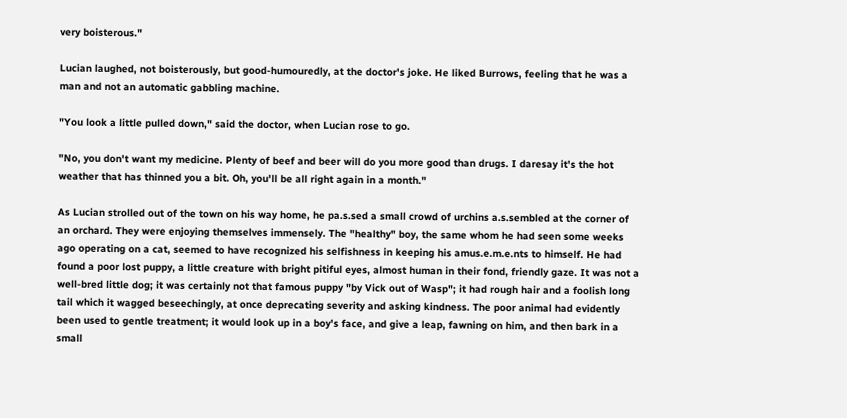very boisterous."

Lucian laughed, not boisterously, but good-humouredly, at the doctor's joke. He liked Burrows, feeling that he was a man and not an automatic gabbling machine.

"You look a little pulled down," said the doctor, when Lucian rose to go.

"No, you don't want my medicine. Plenty of beef and beer will do you more good than drugs. I daresay it's the hot weather that has thinned you a bit. Oh, you'll be all right again in a month."

As Lucian strolled out of the town on his way home, he pa.s.sed a small crowd of urchins a.s.sembled at the corner of an orchard. They were enjoying themselves immensely. The "healthy" boy, the same whom he had seen some weeks ago operating on a cat, seemed to have recognized his selfishness in keeping his amus.e.m.e.nts to himself. He had found a poor lost puppy, a little creature with bright pitiful eyes, almost human in their fond, friendly gaze. It was not a well-bred little dog; it was certainly not that famous puppy "by Vick out of Wasp"; it had rough hair and a foolish long tail which it wagged beseechingly, at once deprecating severity and asking kindness. The poor animal had evidently been used to gentle treatment; it would look up in a boy's face, and give a leap, fawning on him, and then bark in a small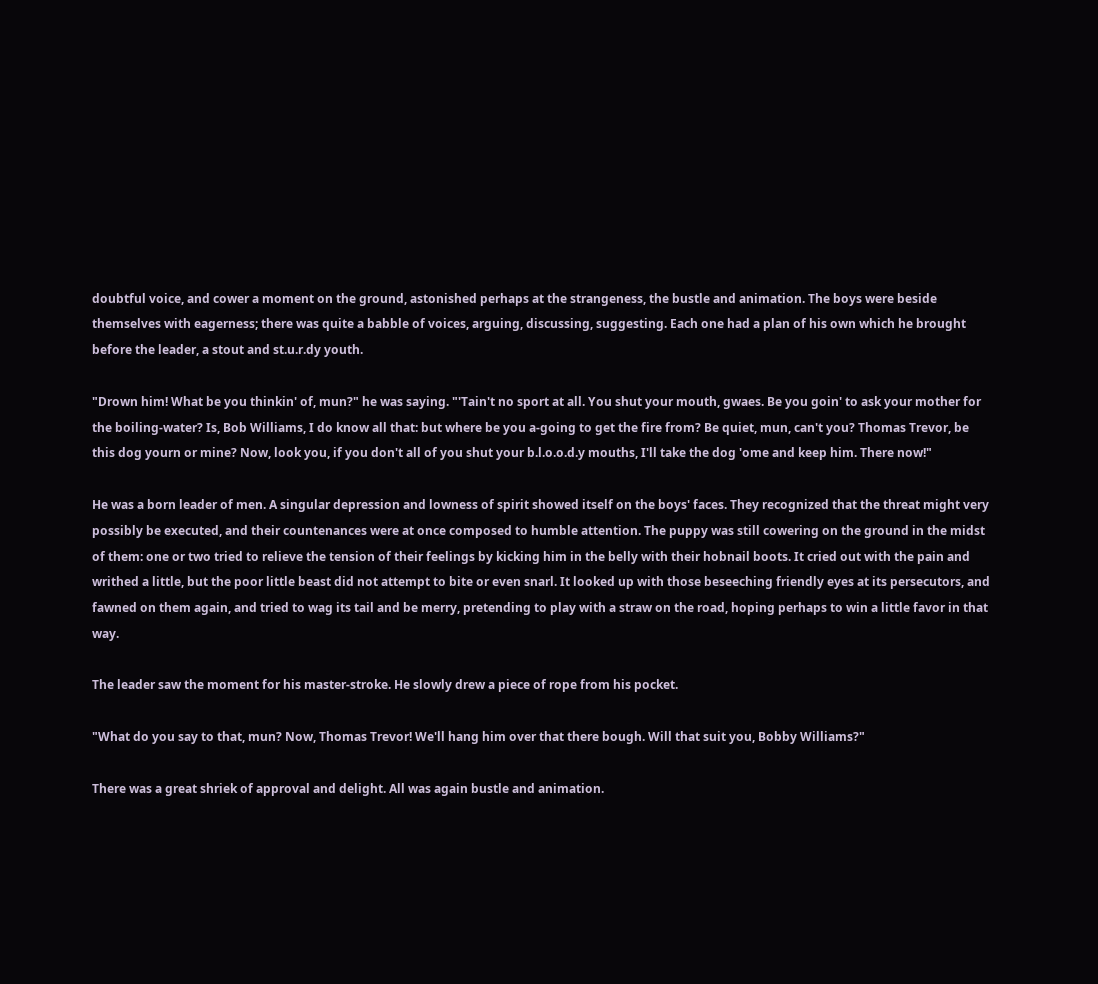doubtful voice, and cower a moment on the ground, astonished perhaps at the strangeness, the bustle and animation. The boys were beside themselves with eagerness; there was quite a babble of voices, arguing, discussing, suggesting. Each one had a plan of his own which he brought before the leader, a stout and st.u.r.dy youth.

"Drown him! What be you thinkin' of, mun?" he was saying. "'Tain't no sport at all. You shut your mouth, gwaes. Be you goin' to ask your mother for the boiling-water? Is, Bob Williams, I do know all that: but where be you a-going to get the fire from? Be quiet, mun, can't you? Thomas Trevor, be this dog yourn or mine? Now, look you, if you don't all of you shut your b.l.o.o.d.y mouths, I'll take the dog 'ome and keep him. There now!"

He was a born leader of men. A singular depression and lowness of spirit showed itself on the boys' faces. They recognized that the threat might very possibly be executed, and their countenances were at once composed to humble attention. The puppy was still cowering on the ground in the midst of them: one or two tried to relieve the tension of their feelings by kicking him in the belly with their hobnail boots. It cried out with the pain and writhed a little, but the poor little beast did not attempt to bite or even snarl. It looked up with those beseeching friendly eyes at its persecutors, and fawned on them again, and tried to wag its tail and be merry, pretending to play with a straw on the road, hoping perhaps to win a little favor in that way.

The leader saw the moment for his master-stroke. He slowly drew a piece of rope from his pocket.

"What do you say to that, mun? Now, Thomas Trevor! We'll hang him over that there bough. Will that suit you, Bobby Williams?"

There was a great shriek of approval and delight. All was again bustle and animation.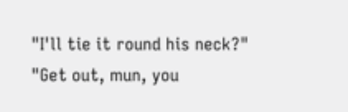"I'll tie it round his neck?" "Get out, mun, you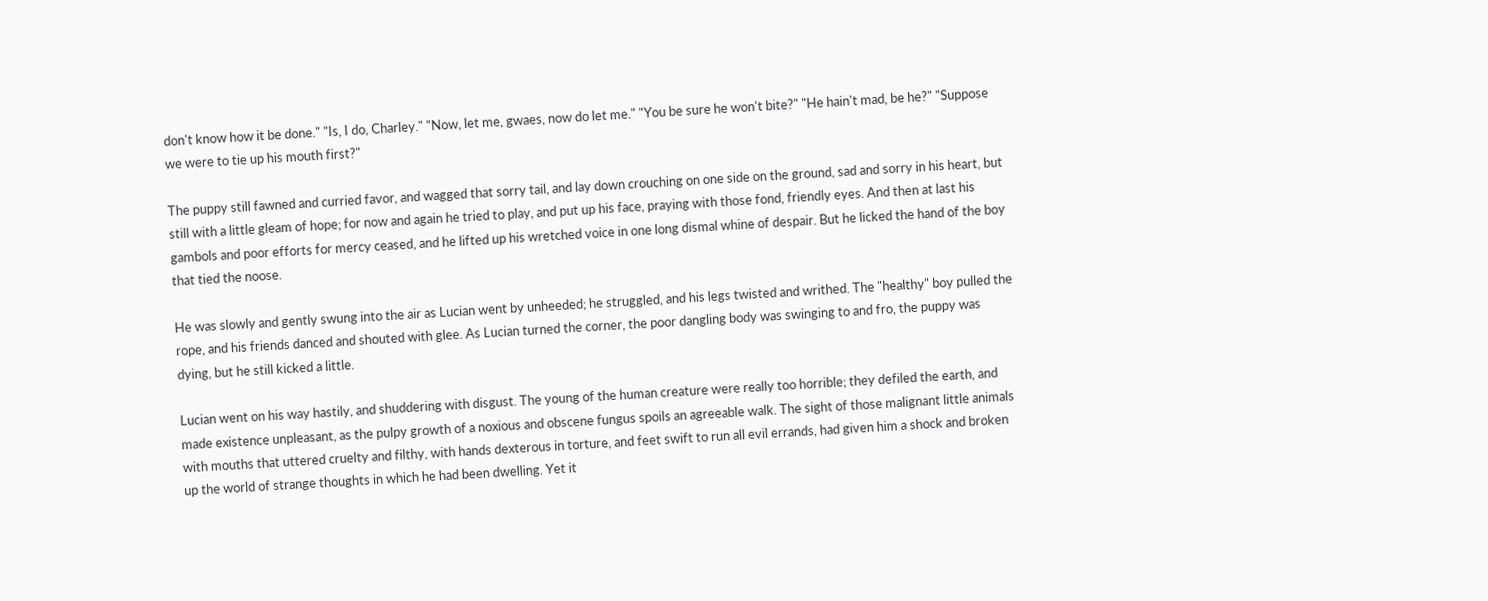don't know how it be done." "Is, I do, Charley." "Now, let me, gwaes, now do let me." "You be sure he won't bite?" "He hain't mad, be he?" "Suppose we were to tie up his mouth first?"

The puppy still fawned and curried favor, and wagged that sorry tail, and lay down crouching on one side on the ground, sad and sorry in his heart, but still with a little gleam of hope; for now and again he tried to play, and put up his face, praying with those fond, friendly eyes. And then at last his gambols and poor efforts for mercy ceased, and he lifted up his wretched voice in one long dismal whine of despair. But he licked the hand of the boy that tied the noose.

He was slowly and gently swung into the air as Lucian went by unheeded; he struggled, and his legs twisted and writhed. The "healthy" boy pulled the rope, and his friends danced and shouted with glee. As Lucian turned the corner, the poor dangling body was swinging to and fro, the puppy was dying, but he still kicked a little.

Lucian went on his way hastily, and shuddering with disgust. The young of the human creature were really too horrible; they defiled the earth, and made existence unpleasant, as the pulpy growth of a noxious and obscene fungus spoils an agreeable walk. The sight of those malignant little animals with mouths that uttered cruelty and filthy, with hands dexterous in torture, and feet swift to run all evil errands, had given him a shock and broken up the world of strange thoughts in which he had been dwelling. Yet it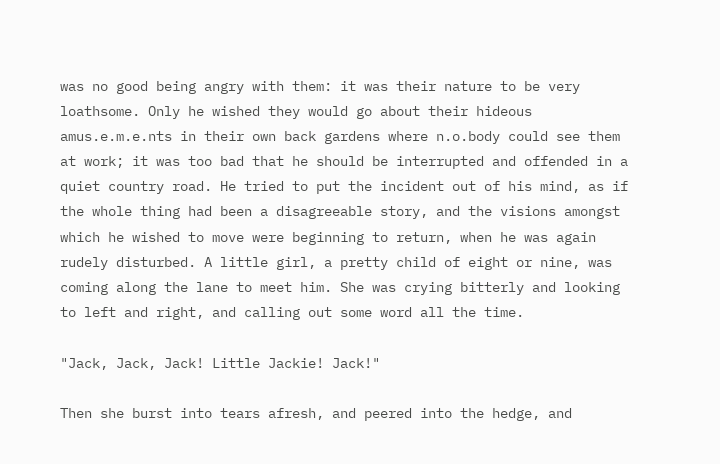was no good being angry with them: it was their nature to be very loathsome. Only he wished they would go about their hideous amus.e.m.e.nts in their own back gardens where n.o.body could see them at work; it was too bad that he should be interrupted and offended in a quiet country road. He tried to put the incident out of his mind, as if the whole thing had been a disagreeable story, and the visions amongst which he wished to move were beginning to return, when he was again rudely disturbed. A little girl, a pretty child of eight or nine, was coming along the lane to meet him. She was crying bitterly and looking to left and right, and calling out some word all the time.

"Jack, Jack, Jack! Little Jackie! Jack!"

Then she burst into tears afresh, and peered into the hedge, and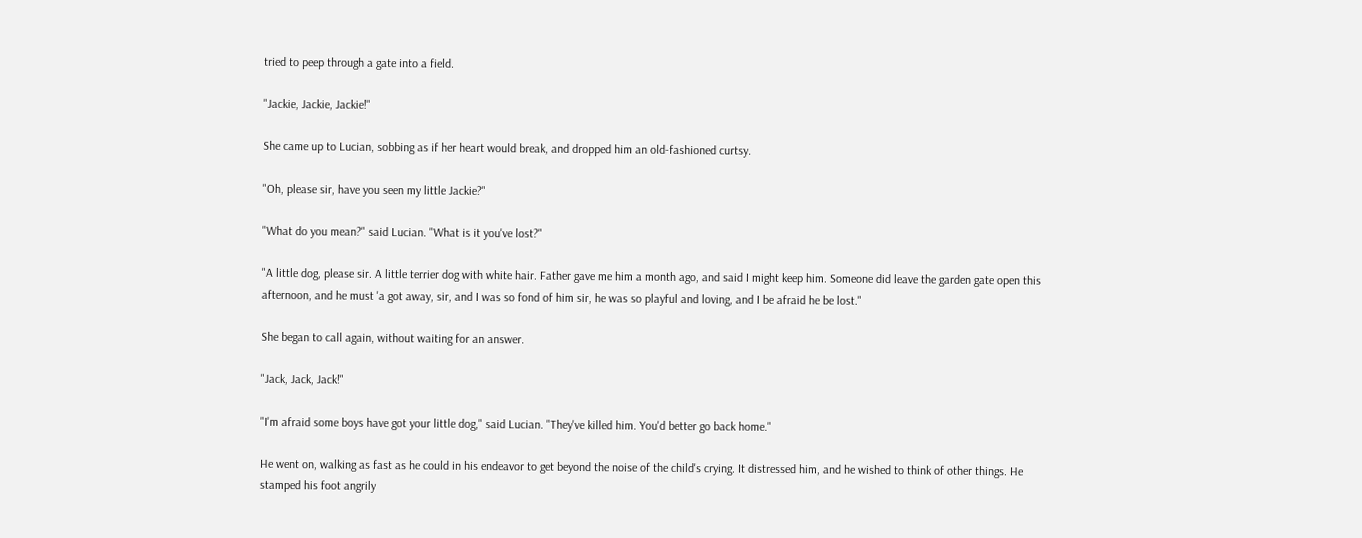tried to peep through a gate into a field.

"Jackie, Jackie, Jackie!"

She came up to Lucian, sobbing as if her heart would break, and dropped him an old-fashioned curtsy.

"Oh, please sir, have you seen my little Jackie?"

"What do you mean?" said Lucian. "What is it you've lost?"

"A little dog, please sir. A little terrier dog with white hair. Father gave me him a month ago, and said I might keep him. Someone did leave the garden gate open this afternoon, and he must 'a got away, sir, and I was so fond of him sir, he was so playful and loving, and I be afraid he be lost."

She began to call again, without waiting for an answer.

"Jack, Jack, Jack!"

"I'm afraid some boys have got your little dog," said Lucian. "They've killed him. You'd better go back home."

He went on, walking as fast as he could in his endeavor to get beyond the noise of the child's crying. It distressed him, and he wished to think of other things. He stamped his foot angrily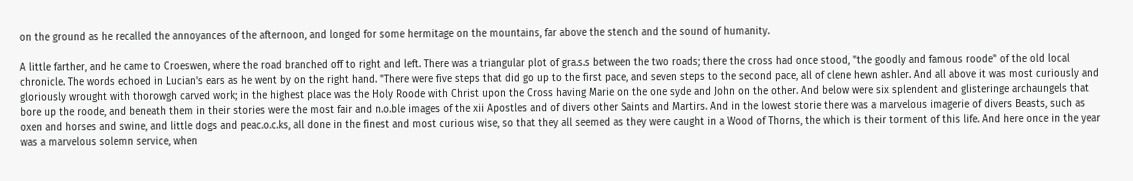on the ground as he recalled the annoyances of the afternoon, and longed for some hermitage on the mountains, far above the stench and the sound of humanity.

A little farther, and he came to Croeswen, where the road branched off to right and left. There was a triangular plot of gra.s.s between the two roads; there the cross had once stood, "the goodly and famous roode" of the old local chronicle. The words echoed in Lucian's ears as he went by on the right hand. "There were five steps that did go up to the first pace, and seven steps to the second pace, all of clene hewn ashler. And all above it was most curiously and gloriously wrought with thorowgh carved work; in the highest place was the Holy Roode with Christ upon the Cross having Marie on the one syde and John on the other. And below were six splendent and glisteringe archaungels that bore up the roode, and beneath them in their stories were the most fair and n.o.ble images of the xii Apostles and of divers other Saints and Martirs. And in the lowest storie there was a marvelous imagerie of divers Beasts, such as oxen and horses and swine, and little dogs and peac.o.c.ks, all done in the finest and most curious wise, so that they all seemed as they were caught in a Wood of Thorns, the which is their torment of this life. And here once in the year was a marvelous solemn service, when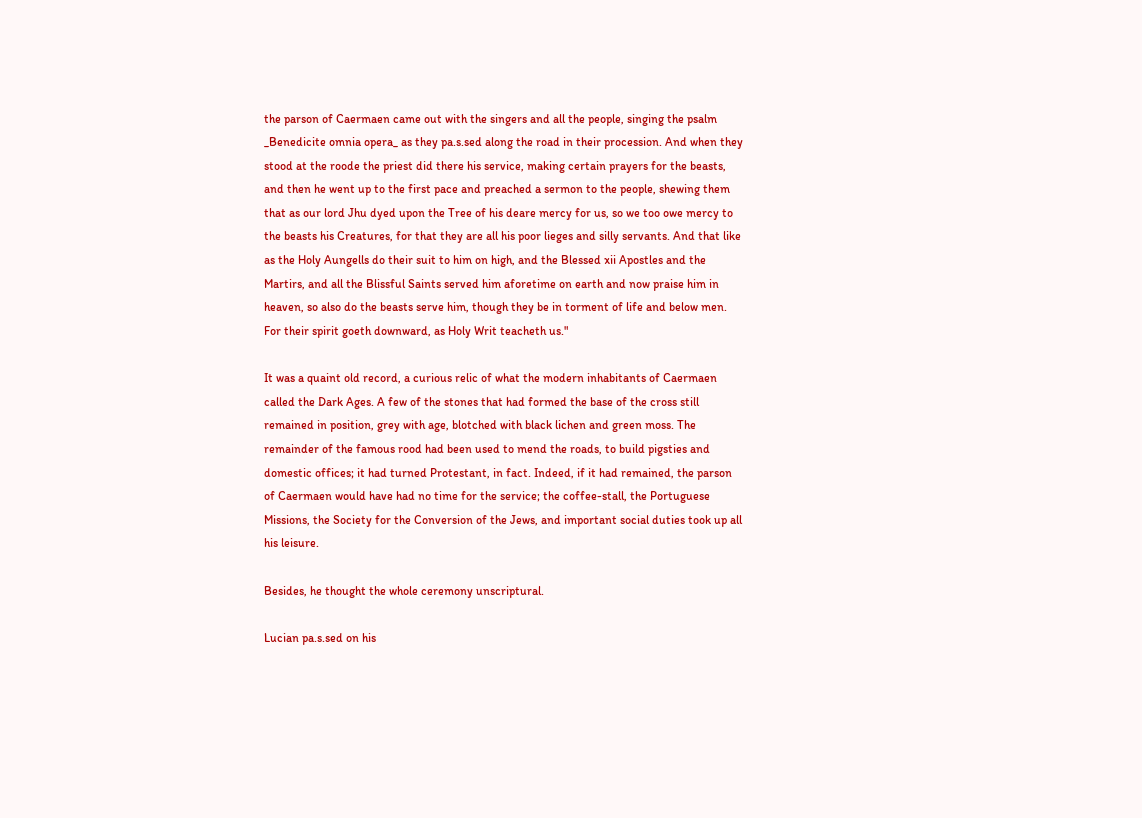the parson of Caermaen came out with the singers and all the people, singing the psalm _Benedicite omnia opera_ as they pa.s.sed along the road in their procession. And when they stood at the roode the priest did there his service, making certain prayers for the beasts, and then he went up to the first pace and preached a sermon to the people, shewing them that as our lord Jhu dyed upon the Tree of his deare mercy for us, so we too owe mercy to the beasts his Creatures, for that they are all his poor lieges and silly servants. And that like as the Holy Aungells do their suit to him on high, and the Blessed xii Apostles and the Martirs, and all the Blissful Saints served him aforetime on earth and now praise him in heaven, so also do the beasts serve him, though they be in torment of life and below men. For their spirit goeth downward, as Holy Writ teacheth us."

It was a quaint old record, a curious relic of what the modern inhabitants of Caermaen called the Dark Ages. A few of the stones that had formed the base of the cross still remained in position, grey with age, blotched with black lichen and green moss. The remainder of the famous rood had been used to mend the roads, to build pigsties and domestic offices; it had turned Protestant, in fact. Indeed, if it had remained, the parson of Caermaen would have had no time for the service; the coffee-stall, the Portuguese Missions, the Society for the Conversion of the Jews, and important social duties took up all his leisure.

Besides, he thought the whole ceremony unscriptural.

Lucian pa.s.sed on his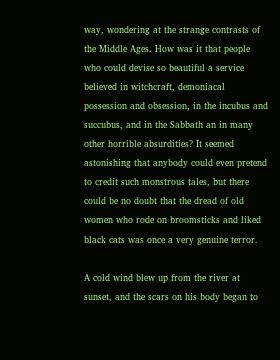way, wondering at the strange contrasts of the Middle Ages. How was it that people who could devise so beautiful a service believed in witchcraft, demoniacal possession and obsession, in the incubus and succubus, and in the Sabbath an in many other horrible absurdities? It seemed astonishing that anybody could even pretend to credit such monstrous tales, but there could be no doubt that the dread of old women who rode on broomsticks and liked black cats was once a very genuine terror.

A cold wind blew up from the river at sunset, and the scars on his body began to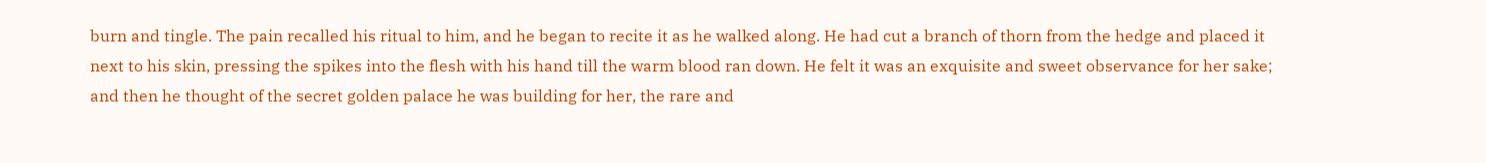burn and tingle. The pain recalled his ritual to him, and he began to recite it as he walked along. He had cut a branch of thorn from the hedge and placed it next to his skin, pressing the spikes into the flesh with his hand till the warm blood ran down. He felt it was an exquisite and sweet observance for her sake; and then he thought of the secret golden palace he was building for her, the rare and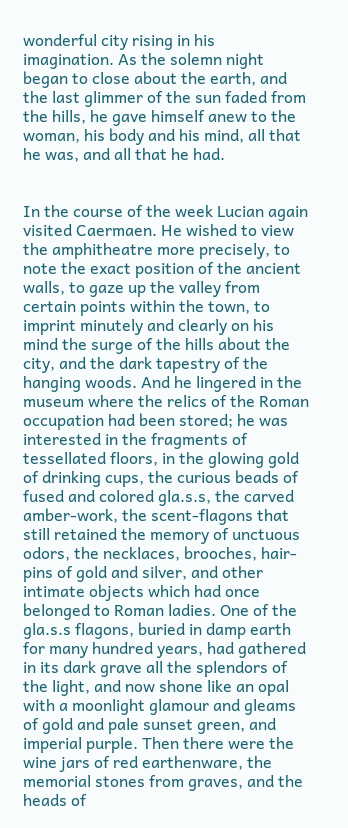wonderful city rising in his imagination. As the solemn night began to close about the earth, and the last glimmer of the sun faded from the hills, he gave himself anew to the woman, his body and his mind, all that he was, and all that he had.


In the course of the week Lucian again visited Caermaen. He wished to view the amphitheatre more precisely, to note the exact position of the ancient walls, to gaze up the valley from certain points within the town, to imprint minutely and clearly on his mind the surge of the hills about the city, and the dark tapestry of the hanging woods. And he lingered in the museum where the relics of the Roman occupation had been stored; he was interested in the fragments of tessellated floors, in the glowing gold of drinking cups, the curious beads of fused and colored gla.s.s, the carved amber-work, the scent-flagons that still retained the memory of unctuous odors, the necklaces, brooches, hair-pins of gold and silver, and other intimate objects which had once belonged to Roman ladies. One of the gla.s.s flagons, buried in damp earth for many hundred years, had gathered in its dark grave all the splendors of the light, and now shone like an opal with a moonlight glamour and gleams of gold and pale sunset green, and imperial purple. Then there were the wine jars of red earthenware, the memorial stones from graves, and the heads of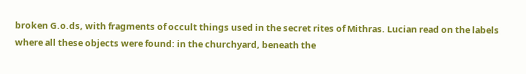broken G.o.ds, with fragments of occult things used in the secret rites of Mithras. Lucian read on the labels where all these objects were found: in the churchyard, beneath the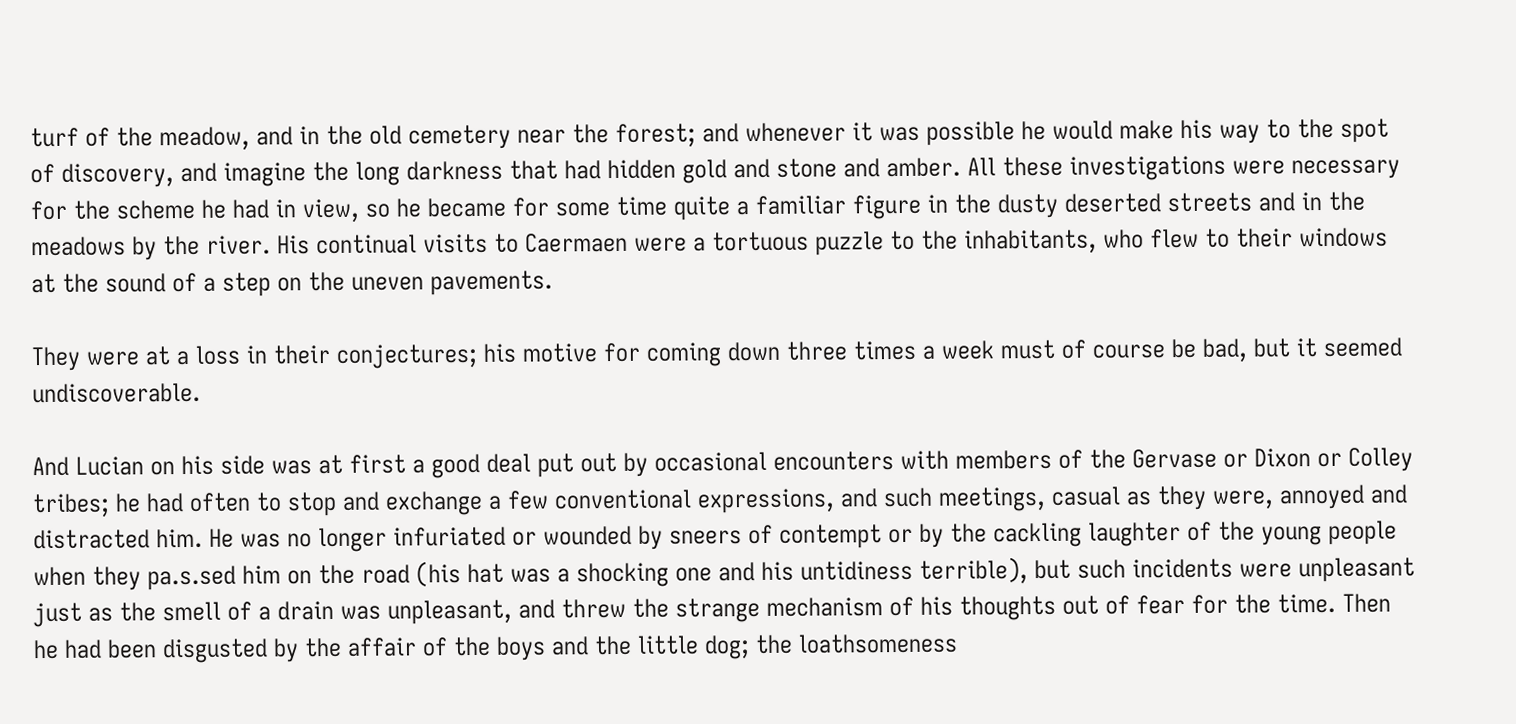turf of the meadow, and in the old cemetery near the forest; and whenever it was possible he would make his way to the spot of discovery, and imagine the long darkness that had hidden gold and stone and amber. All these investigations were necessary for the scheme he had in view, so he became for some time quite a familiar figure in the dusty deserted streets and in the meadows by the river. His continual visits to Caermaen were a tortuous puzzle to the inhabitants, who flew to their windows at the sound of a step on the uneven pavements.

They were at a loss in their conjectures; his motive for coming down three times a week must of course be bad, but it seemed undiscoverable.

And Lucian on his side was at first a good deal put out by occasional encounters with members of the Gervase or Dixon or Colley tribes; he had often to stop and exchange a few conventional expressions, and such meetings, casual as they were, annoyed and distracted him. He was no longer infuriated or wounded by sneers of contempt or by the cackling laughter of the young people when they pa.s.sed him on the road (his hat was a shocking one and his untidiness terrible), but such incidents were unpleasant just as the smell of a drain was unpleasant, and threw the strange mechanism of his thoughts out of fear for the time. Then he had been disgusted by the affair of the boys and the little dog; the loathsomeness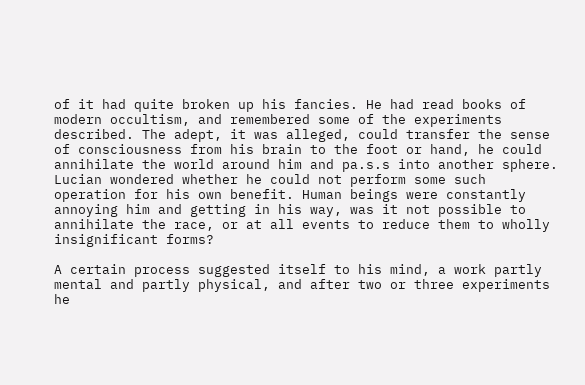of it had quite broken up his fancies. He had read books of modern occultism, and remembered some of the experiments described. The adept, it was alleged, could transfer the sense of consciousness from his brain to the foot or hand, he could annihilate the world around him and pa.s.s into another sphere. Lucian wondered whether he could not perform some such operation for his own benefit. Human beings were constantly annoying him and getting in his way, was it not possible to annihilate the race, or at all events to reduce them to wholly insignificant forms?

A certain process suggested itself to his mind, a work partly mental and partly physical, and after two or three experiments he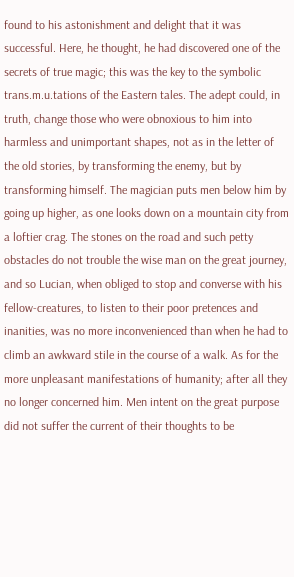found to his astonishment and delight that it was successful. Here, he thought, he had discovered one of the secrets of true magic; this was the key to the symbolic trans.m.u.tations of the Eastern tales. The adept could, in truth, change those who were obnoxious to him into harmless and unimportant shapes, not as in the letter of the old stories, by transforming the enemy, but by transforming himself. The magician puts men below him by going up higher, as one looks down on a mountain city from a loftier crag. The stones on the road and such petty obstacles do not trouble the wise man on the great journey, and so Lucian, when obliged to stop and converse with his fellow-creatures, to listen to their poor pretences and inanities, was no more inconvenienced than when he had to climb an awkward stile in the course of a walk. As for the more unpleasant manifestations of humanity; after all they no longer concerned him. Men intent on the great purpose did not suffer the current of their thoughts to be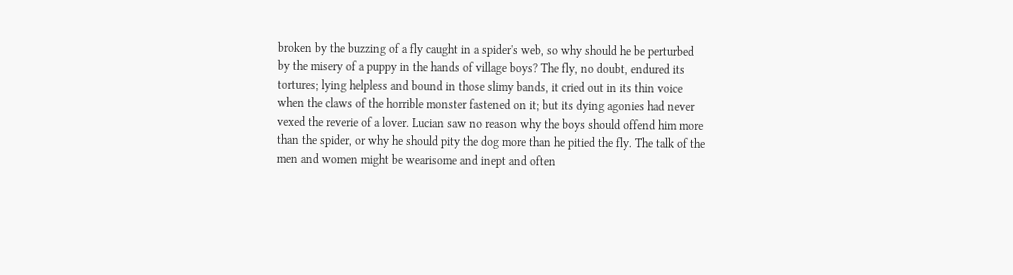broken by the buzzing of a fly caught in a spider's web, so why should he be perturbed by the misery of a puppy in the hands of village boys? The fly, no doubt, endured its tortures; lying helpless and bound in those slimy bands, it cried out in its thin voice when the claws of the horrible monster fastened on it; but its dying agonies had never vexed the reverie of a lover. Lucian saw no reason why the boys should offend him more than the spider, or why he should pity the dog more than he pitied the fly. The talk of the men and women might be wearisome and inept and often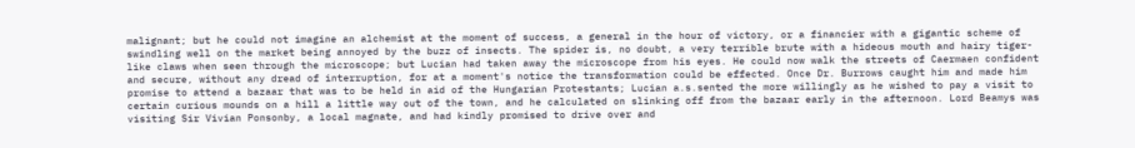malignant; but he could not imagine an alchemist at the moment of success, a general in the hour of victory, or a financier with a gigantic scheme of swindling well on the market being annoyed by the buzz of insects. The spider is, no doubt, a very terrible brute with a hideous mouth and hairy tiger-like claws when seen through the microscope; but Lucian had taken away the microscope from his eyes. He could now walk the streets of Caermaen confident and secure, without any dread of interruption, for at a moment's notice the transformation could be effected. Once Dr. Burrows caught him and made him promise to attend a bazaar that was to be held in aid of the Hungarian Protestants; Lucian a.s.sented the more willingly as he wished to pay a visit to certain curious mounds on a hill a little way out of the town, and he calculated on slinking off from the bazaar early in the afternoon. Lord Beamys was visiting Sir Vivian Ponsonby, a local magnate, and had kindly promised to drive over and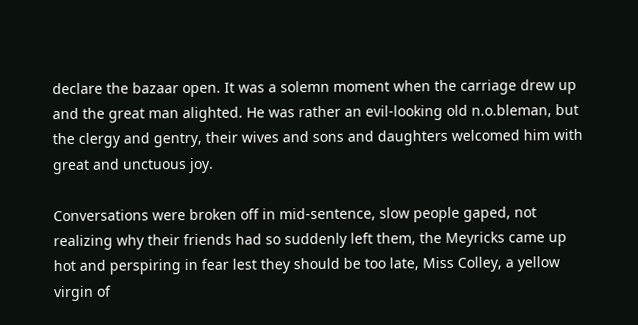declare the bazaar open. It was a solemn moment when the carriage drew up and the great man alighted. He was rather an evil-looking old n.o.bleman, but the clergy and gentry, their wives and sons and daughters welcomed him with great and unctuous joy.

Conversations were broken off in mid-sentence, slow people gaped, not realizing why their friends had so suddenly left them, the Meyricks came up hot and perspiring in fear lest they should be too late, Miss Colley, a yellow virgin of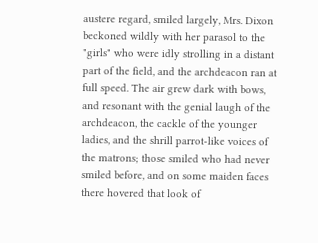austere regard, smiled largely, Mrs. Dixon beckoned wildly with her parasol to the "girls" who were idly strolling in a distant part of the field, and the archdeacon ran at full speed. The air grew dark with bows, and resonant with the genial laugh of the archdeacon, the cackle of the younger ladies, and the shrill parrot-like voices of the matrons; those smiled who had never smiled before, and on some maiden faces there hovered that look of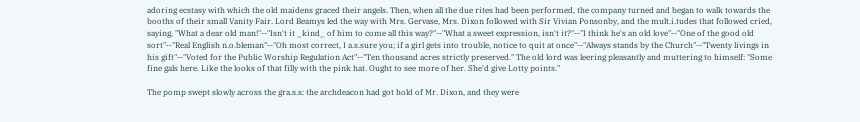adoring ecstasy with which the old maidens graced their angels. Then, when all the due rites had been performed, the company turned and began to walk towards the booths of their small Vanity Fair. Lord Beamys led the way with Mrs. Gervase, Mrs. Dixon followed with Sir Vivian Ponsonby, and the mult.i.tudes that followed cried, saying, "What a dear old man!"--"Isn't it _kind_ of him to come all this way?"--"What a sweet expression, isn't it?"--"I think he's an old love"--"One of the good old sort"--"Real English n.o.bleman"--"Oh most correct, I a.s.sure you; if a girl gets into trouble, notice to quit at once"--"Always stands by the Church"--"Twenty livings in his gift"--"Voted for the Public Worship Regulation Act"--"Ten thousand acres strictly preserved." The old lord was leering pleasantly and muttering to himself: "Some fine gals here. Like the looks of that filly with the pink hat. Ought to see more of her. She'd give Lotty points."

The pomp swept slowly across the gra.s.s: the archdeacon had got hold of Mr. Dixon, and they were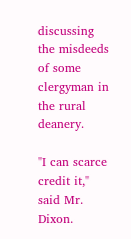discussing the misdeeds of some clergyman in the rural deanery.

"I can scarce credit it," said Mr. Dixon.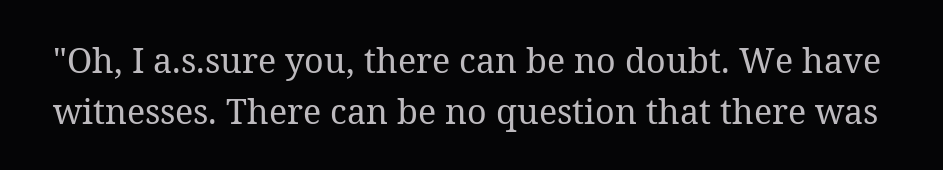"Oh, I a.s.sure you, there can be no doubt. We have witnesses. There can be no question that there was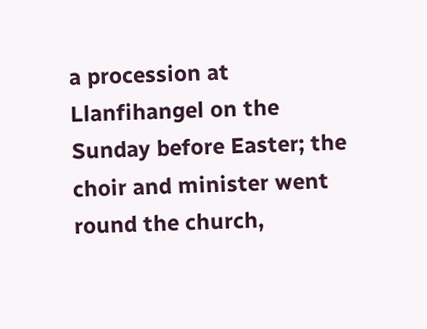a procession at Llanfihangel on the Sunday before Easter; the choir and minister went round the church,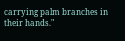carrying palm branches in their hands."